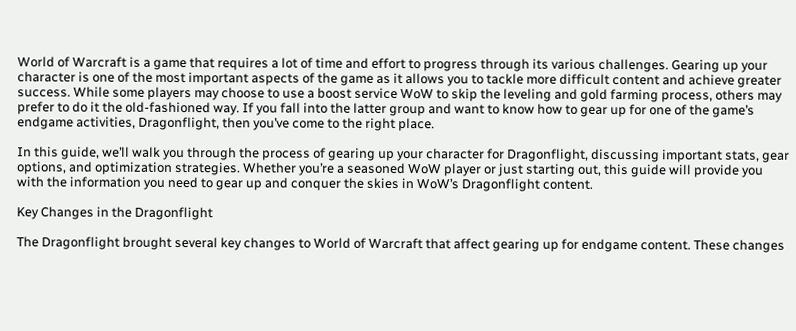World of Warcraft is a game that requires a lot of time and effort to progress through its various challenges. Gearing up your character is one of the most important aspects of the game as it allows you to tackle more difficult content and achieve greater success. While some players may choose to use a boost service WoW to skip the leveling and gold farming process, others may prefer to do it the old-fashioned way. If you fall into the latter group and want to know how to gear up for one of the game’s endgame activities, Dragonflight, then you’ve come to the right place.

In this guide, we’ll walk you through the process of gearing up your character for Dragonflight, discussing important stats, gear options, and optimization strategies. Whether you’re a seasoned WoW player or just starting out, this guide will provide you with the information you need to gear up and conquer the skies in WoW’s Dragonflight content.

Key Changes in the Dragonflight

The Dragonflight brought several key changes to World of Warcraft that affect gearing up for endgame content. These changes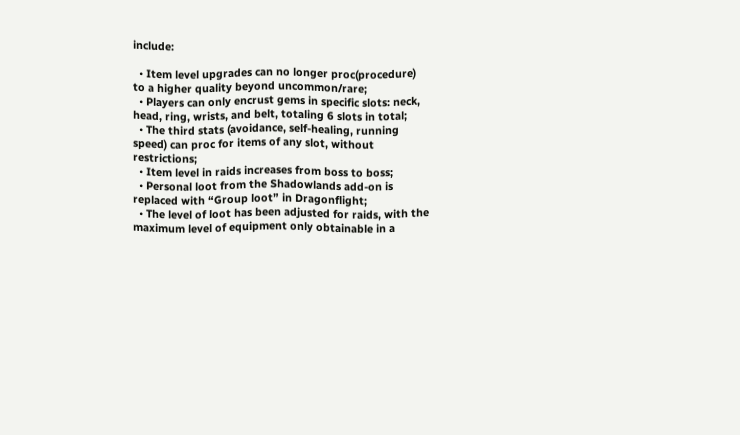include:

  • Item level upgrades can no longer proc(procedure) to a higher quality beyond uncommon/rare;
  • Players can only encrust gems in specific slots: neck, head, ring, wrists, and belt, totaling 6 slots in total;
  • The third stats (avoidance, self-healing, running speed) can proc for items of any slot, without restrictions;
  • Item level in raids increases from boss to boss;
  • Personal loot from the Shadowlands add-on is replaced with “Group loot” in Dragonflight;
  • The level of loot has been adjusted for raids, with the maximum level of equipment only obtainable in a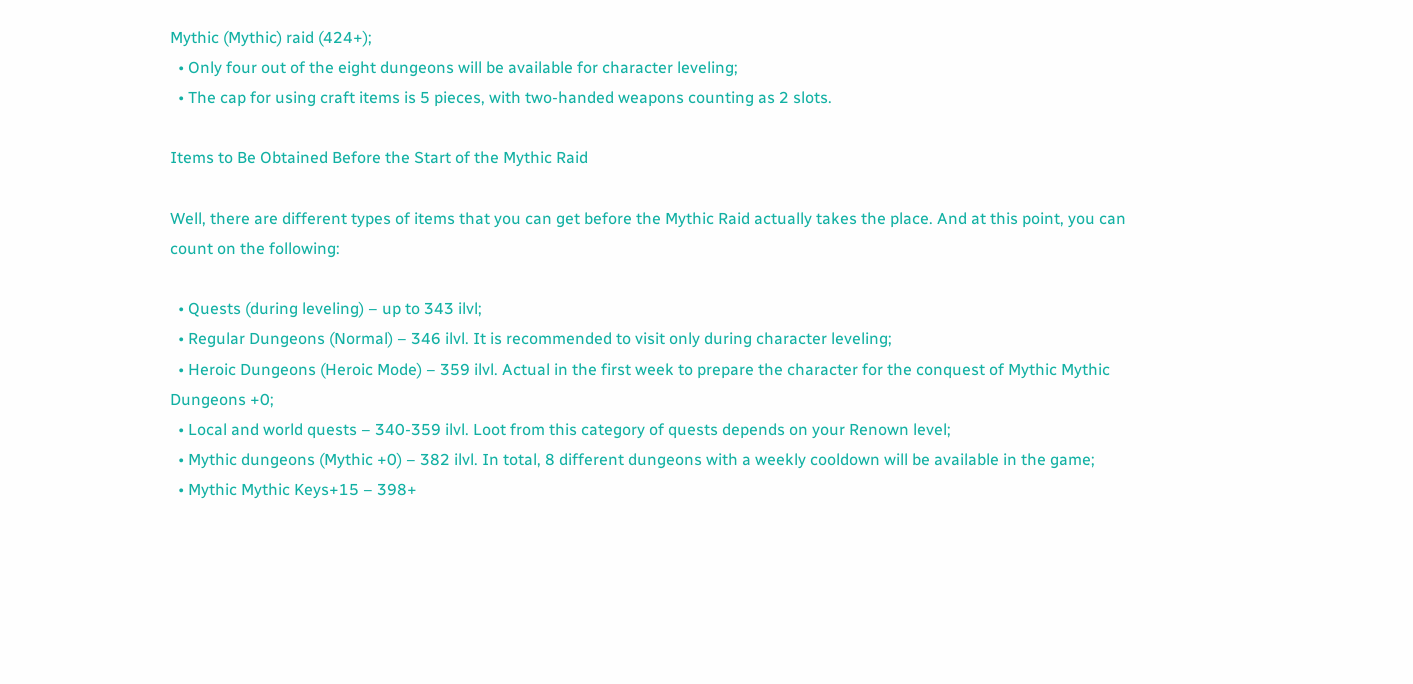Mythic (Mythic) raid (424+);
  • Only four out of the eight dungeons will be available for character leveling;
  • The cap for using craft items is 5 pieces, with two-handed weapons counting as 2 slots.

Items to Be Obtained Before the Start of the Mythic Raid

Well, there are different types of items that you can get before the Mythic Raid actually takes the place. And at this point, you can count on the following:

  • Quests (during leveling) – up to 343 ilvl;
  • Regular Dungeons (Normal) – 346 ilvl. It is recommended to visit only during character leveling;
  • Heroic Dungeons (Heroic Mode) – 359 ilvl. Actual in the first week to prepare the character for the conquest of Mythic Mythic Dungeons +0;
  • Local and world quests – 340-359 ilvl. Loot from this category of quests depends on your Renown level;
  • Mythic dungeons (Mythic +0) – 382 ilvl. In total, 8 different dungeons with a weekly cooldown will be available in the game;
  • Mythic Mythic Keys+15 – 398+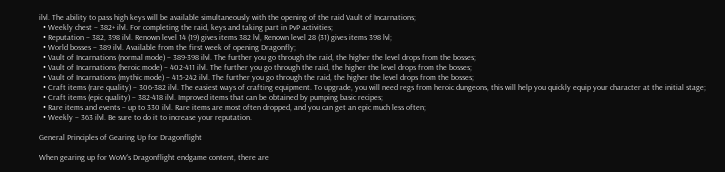ilvl. The ability to pass high keys will be available simultaneously with the opening of the raid Vault of Incarnations;
  • Weekly chest – 382+ ilvl. For completing the raid, keys and taking part in PvP activities;
  • Reputation – 382, 398 ilvl. Renown level 14 (19) gives items 382 lvl, Renown level 28 (31) gives items 398 lvl;
  • World bosses – 389 ilvl. Available from the first week of opening Dragonfly;
  • Vault of Incarnations (normal mode) – 389-398 ilvl. The further you go through the raid, the higher the level drops from the bosses;
  • Vault of Incarnations (heroic mode) – 402-411 ilvl. The further you go through the raid, the higher the level drops from the bosses;
  • Vault of Incarnations (mythic mode) – 415-242 ilvl. The further you go through the raid, the higher the level drops from the bosses;
  • Craft items (rare quality) – 306-382 ilvl. The easiest ways of crafting equipment. To upgrade, you will need regs from heroic dungeons, this will help you quickly equip your character at the initial stage;
  • Craft items (epic quality) – 382-418 ilvl. Improved items that can be obtained by pumping basic recipes;
  • Rare items and events – up to 330 ilvl. Rare items are most often dropped, and you can get an epic much less often;
  • Weekly – 363 ilvl. Be sure to do it to increase your reputation.

General Principles of Gearing Up for Dragonflight

When gearing up for WoW’s Dragonflight endgame content, there are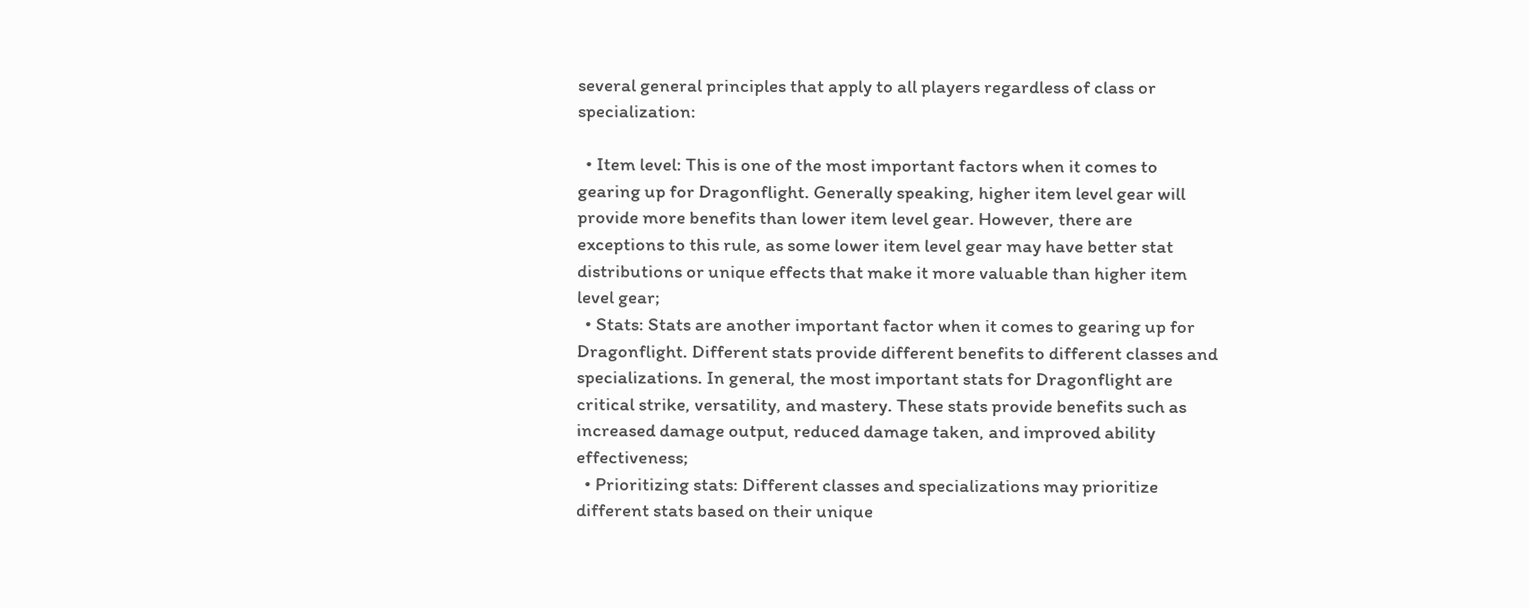several general principles that apply to all players regardless of class or specialization:

  • Item level: This is one of the most important factors when it comes to gearing up for Dragonflight. Generally speaking, higher item level gear will provide more benefits than lower item level gear. However, there are exceptions to this rule, as some lower item level gear may have better stat distributions or unique effects that make it more valuable than higher item level gear;
  • Stats: Stats are another important factor when it comes to gearing up for Dragonflight. Different stats provide different benefits to different classes and specializations. In general, the most important stats for Dragonflight are critical strike, versatility, and mastery. These stats provide benefits such as increased damage output, reduced damage taken, and improved ability effectiveness;
  • Prioritizing stats: Different classes and specializations may prioritize different stats based on their unique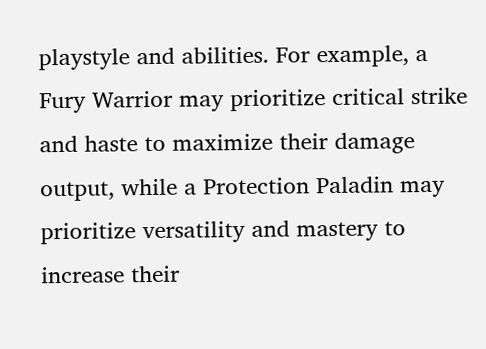playstyle and abilities. For example, a Fury Warrior may prioritize critical strike and haste to maximize their damage output, while a Protection Paladin may prioritize versatility and mastery to increase their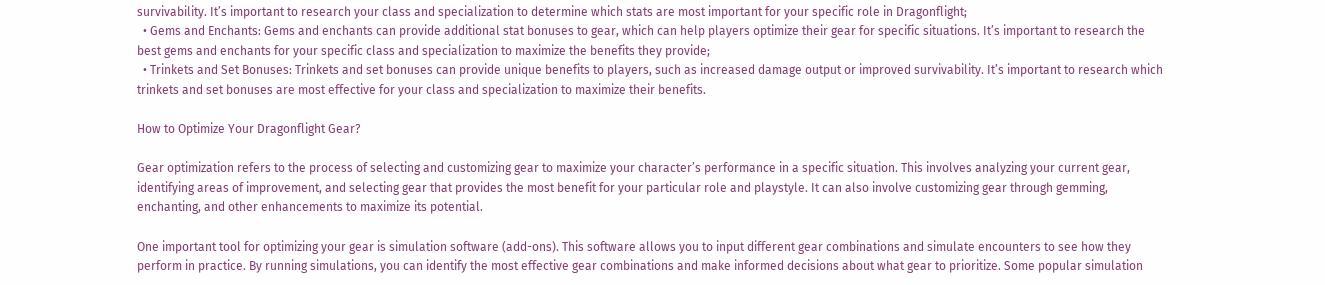survivability. It’s important to research your class and specialization to determine which stats are most important for your specific role in Dragonflight;
  • Gems and Enchants: Gems and enchants can provide additional stat bonuses to gear, which can help players optimize their gear for specific situations. It’s important to research the best gems and enchants for your specific class and specialization to maximize the benefits they provide;
  • Trinkets and Set Bonuses: Trinkets and set bonuses can provide unique benefits to players, such as increased damage output or improved survivability. It’s important to research which trinkets and set bonuses are most effective for your class and specialization to maximize their benefits.

How to Optimize Your Dragonflight Gear?

Gear optimization refers to the process of selecting and customizing gear to maximize your character’s performance in a specific situation. This involves analyzing your current gear, identifying areas of improvement, and selecting gear that provides the most benefit for your particular role and playstyle. It can also involve customizing gear through gemming, enchanting, and other enhancements to maximize its potential.

One important tool for optimizing your gear is simulation software (add-ons). This software allows you to input different gear combinations and simulate encounters to see how they perform in practice. By running simulations, you can identify the most effective gear combinations and make informed decisions about what gear to prioritize. Some popular simulation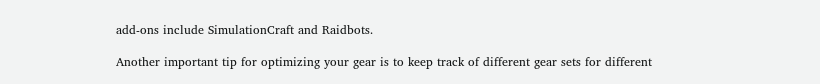add-ons include SimulationCraft and Raidbots.

Another important tip for optimizing your gear is to keep track of different gear sets for different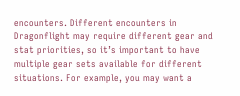encounters. Different encounters in Dragonflight may require different gear and stat priorities, so it’s important to have multiple gear sets available for different situations. For example, you may want a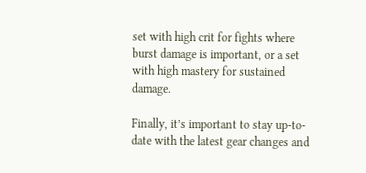set with high crit for fights where burst damage is important, or a set with high mastery for sustained damage.

Finally, it’s important to stay up-to-date with the latest gear changes and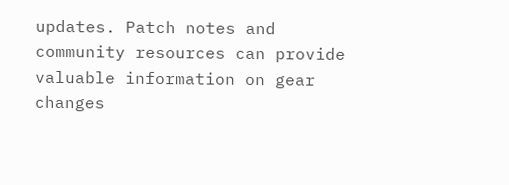updates. Patch notes and community resources can provide valuable information on gear changes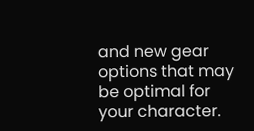and new gear options that may be optimal for your character.